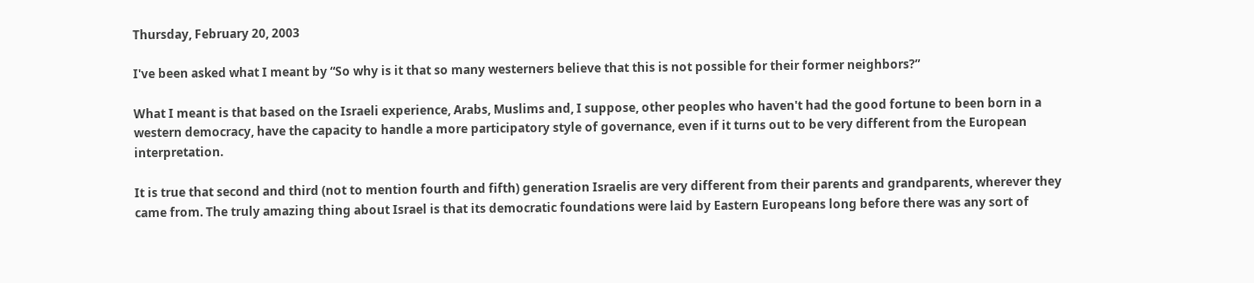Thursday, February 20, 2003

I've been asked what I meant by “So why is it that so many westerners believe that this is not possible for their former neighbors?”

What I meant is that based on the Israeli experience, Arabs, Muslims and, I suppose, other peoples who haven't had the good fortune to been born in a western democracy, have the capacity to handle a more participatory style of governance, even if it turns out to be very different from the European interpretation.

It is true that second and third (not to mention fourth and fifth) generation Israelis are very different from their parents and grandparents, wherever they came from. The truly amazing thing about Israel is that its democratic foundations were laid by Eastern Europeans long before there was any sort of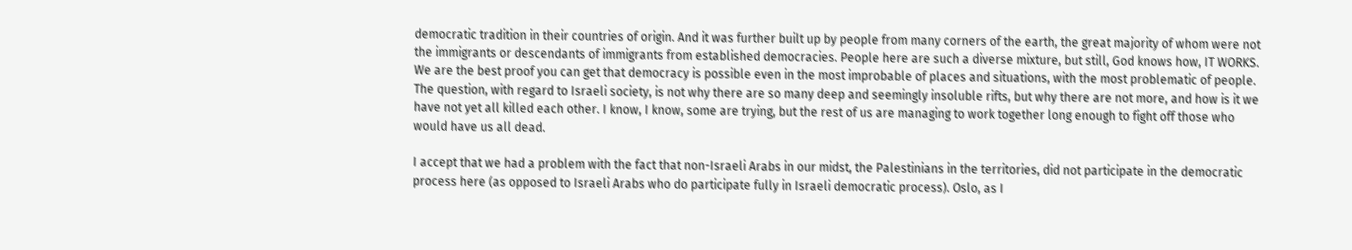democratic tradition in their countries of origin. And it was further built up by people from many corners of the earth, the great majority of whom were not the immigrants or descendants of immigrants from established democracies. People here are such a diverse mixture, but still, God knows how, IT WORKS. We are the best proof you can get that democracy is possible even in the most improbable of places and situations, with the most problematic of people. The question, with regard to Israeli society, is not why there are so many deep and seemingly insoluble rifts, but why there are not more, and how is it we have not yet all killed each other. I know, I know, some are trying, but the rest of us are managing to work together long enough to fight off those who would have us all dead.

I accept that we had a problem with the fact that non-Israeli Arabs in our midst, the Palestinians in the territories, did not participate in the democratic process here (as opposed to Israeli Arabs who do participate fully in Israeli democratic process). Oslo, as I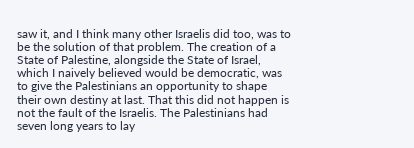saw it, and I think many other Israelis did too, was to be the solution of that problem. The creation of a State of Palestine, alongside the State of Israel, which I naively believed would be democratic, was to give the Palestinians an opportunity to shape their own destiny at last. That this did not happen is not the fault of the Israelis. The Palestinians had seven long years to lay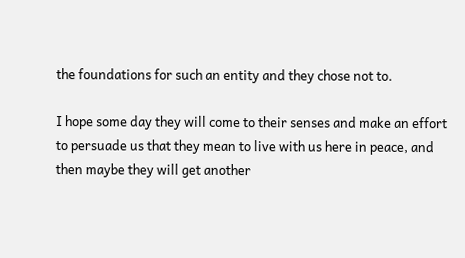the foundations for such an entity and they chose not to.

I hope some day they will come to their senses and make an effort to persuade us that they mean to live with us here in peace, and then maybe they will get another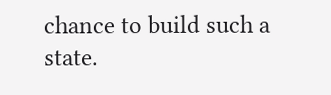chance to build such a state.